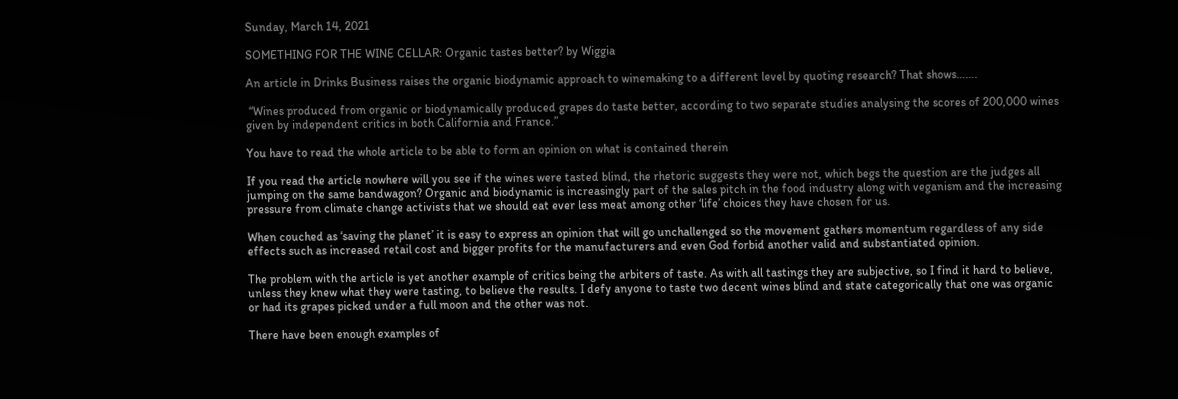Sunday, March 14, 2021

SOMETHING FOR THE WINE CELLAR: Organic tastes better? by Wiggia

An article in Drinks Business raises the organic biodynamic approach to winemaking to a different level by quoting research? That shows…….

 “Wines produced from organic or biodynamically produced grapes do taste better, according to two separate studies analysing the scores of 200,000 wines given by independent critics in both California and France.”

You have to read the whole article to be able to form an opinion on what is contained therein

If you read the article nowhere will you see if the wines were tasted blind, the rhetoric suggests they were not, which begs the question are the judges all jumping on the same bandwagon? Organic and biodynamic is increasingly part of the sales pitch in the food industry along with veganism and the increasing pressure from climate change activists that we should eat ever less meat among other ‘life’ choices they have chosen for us.

When couched as ‘saving the planet’ it is easy to express an opinion that will go unchallenged so the movement gathers momentum regardless of any side effects such as increased retail cost and bigger profits for the manufacturers and even God forbid another valid and substantiated opinion.

The problem with the article is yet another example of critics being the arbiters of taste. As with all tastings they are subjective, so I find it hard to believe, unless they knew what they were tasting, to believe the results. I defy anyone to taste two decent wines blind and state categorically that one was organic or had its grapes picked under a full moon and the other was not.

There have been enough examples of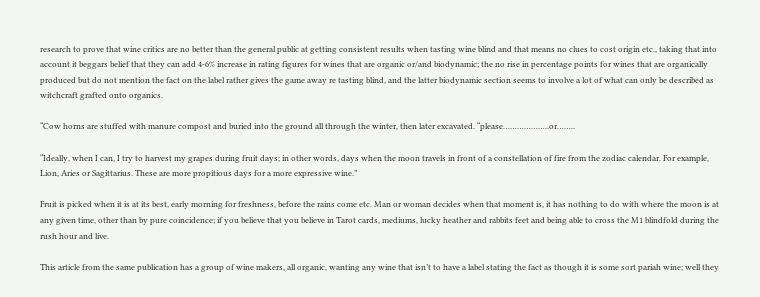research to prove that wine critics are no better than the general public at getting consistent results when tasting wine blind and that means no clues to cost origin etc., taking that into account it beggars belief that they can add 4-6% increase in rating figures for wines that are organic or/and biodynamic; the no rise in percentage points for wines that are organically produced but do not mention the fact on the label rather gives the game away re tasting blind, and the latter biodynamic section seems to involve a lot of what can only be described as witchcraft grafted onto organics.

“Cow horns are stuffed with manure compost and buried into the ground all through the winter, then later excavated. “please………………..or……..

“Ideally, when I can, I try to harvest my grapes during fruit days; in other words, days when the moon travels in front of a constellation of fire from the zodiac calendar. For example, Lion, Aries or Sagittarius. These are more propitious days for a more expressive wine.”

Fruit is picked when it is at its best, early morning for freshness, before the rains come etc. Man or woman decides when that moment is, it has nothing to do with where the moon is at any given time, other than by pure coincidence; if you believe that you believe in Tarot cards, mediums, lucky heather and rabbits feet and being able to cross the M1 blindfold during the rush hour and live.

This article from the same publication has a group of wine makers, all organic, wanting any wine that isn’t to have a label stating the fact as though it is some sort pariah wine; well they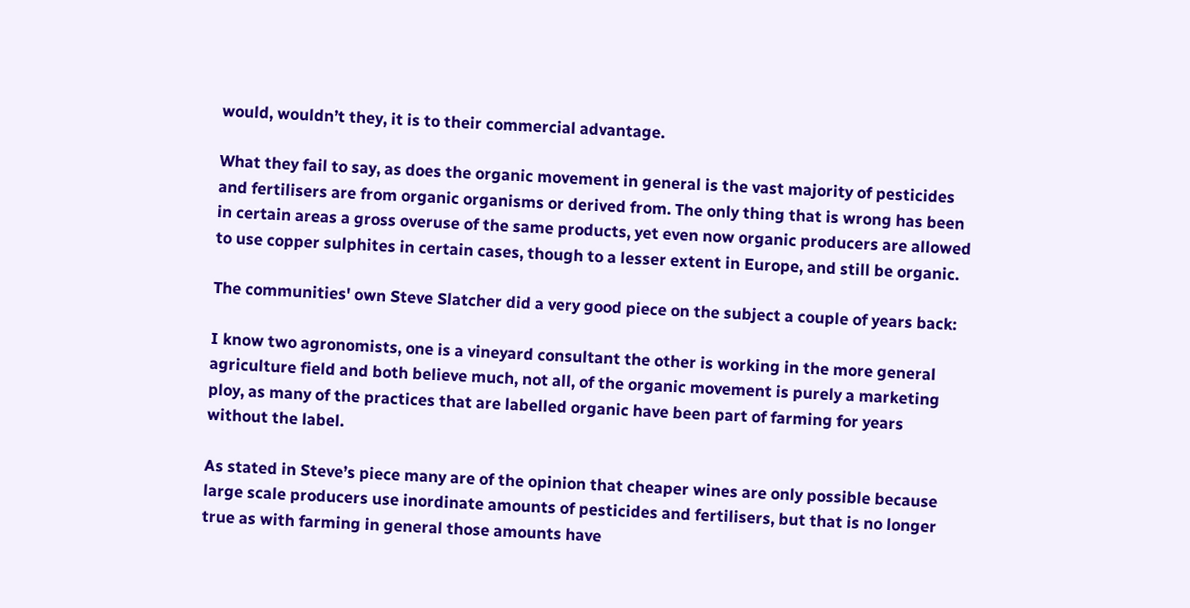would, wouldn’t they, it is to their commercial advantage.

What they fail to say, as does the organic movement in general is the vast majority of pesticides and fertilisers are from organic organisms or derived from. The only thing that is wrong has been in certain areas a gross overuse of the same products, yet even now organic producers are allowed to use copper sulphites in certain cases, though to a lesser extent in Europe, and still be organic.

The communities' own Steve Slatcher did a very good piece on the subject a couple of years back:

I know two agronomists, one is a vineyard consultant the other is working in the more general agriculture field and both believe much, not all, of the organic movement is purely a marketing ploy, as many of the practices that are labelled organic have been part of farming for years without the label.

As stated in Steve’s piece many are of the opinion that cheaper wines are only possible because large scale producers use inordinate amounts of pesticides and fertilisers, but that is no longer true as with farming in general those amounts have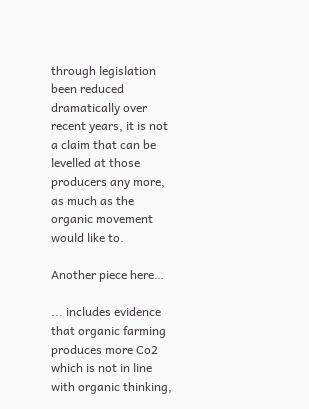through legislation been reduced dramatically over recent years, it is not a claim that can be levelled at those producers any more, as much as the organic movement would like to.

Another piece here…

... includes evidence that organic farming produces more Co2 which is not in line with organic thinking,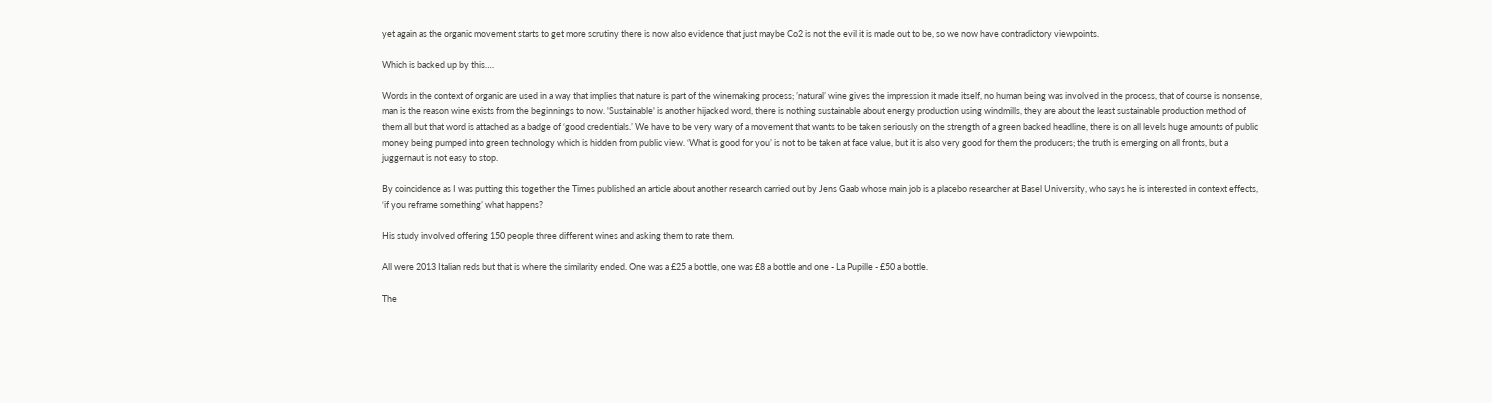yet again as the organic movement starts to get more scrutiny there is now also evidence that just maybe Co2 is not the evil it is made out to be, so we now have contradictory viewpoints.

Which is backed up by this….

Words in the context of organic are used in a way that implies that nature is part of the winemaking process; ’natural’ wine gives the impression it made itself, no human being was involved in the process, that of course is nonsense, man is the reason wine exists from the beginnings to now. 'Sustainable' is another hijacked word, there is nothing sustainable about energy production using windmills, they are about the least sustainable production method of them all but that word is attached as a badge of ‘good credentials.’ We have to be very wary of a movement that wants to be taken seriously on the strength of a green backed headline, there is on all levels huge amounts of public money being pumped into green technology which is hidden from public view. ‘What is good for you’ is not to be taken at face value, but it is also very good for them the producers; the truth is emerging on all fronts, but a juggernaut is not easy to stop.

By coincidence as I was putting this together the Times published an article about another research carried out by Jens Gaab whose main job is a placebo researcher at Basel University, who says he is interested in context effects, ‘if you reframe something’ what happens?

His study involved offering 150 people three different wines and asking them to rate them.

All were 2013 Italian reds but that is where the similarity ended. One was a £25 a bottle, one was £8 a bottle and one - La Pupille - £50 a bottle.

The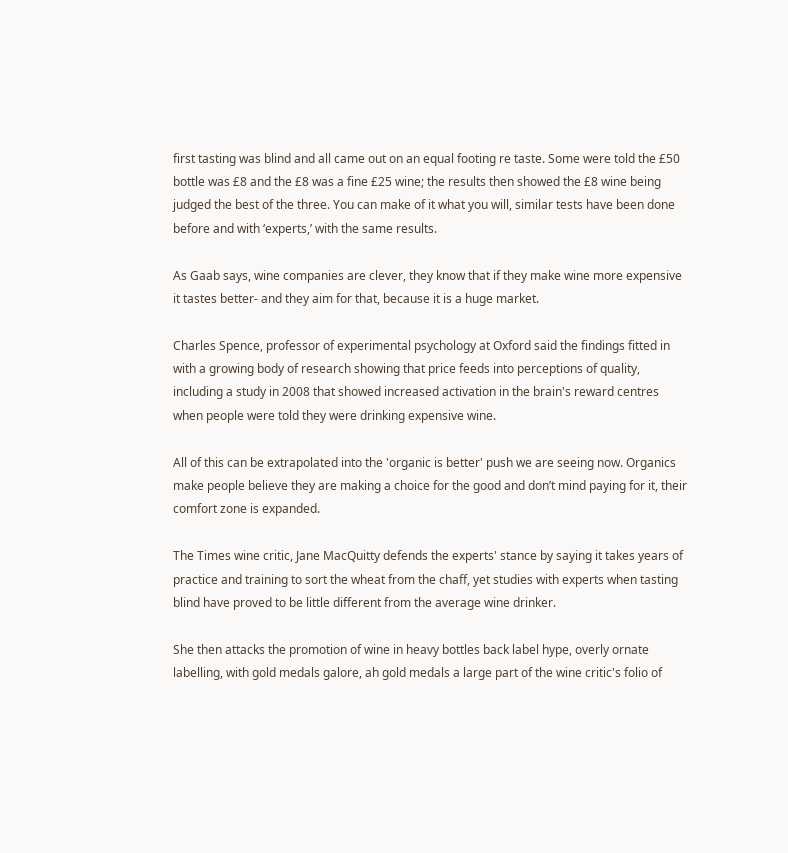first tasting was blind and all came out on an equal footing re taste. Some were told the £50 bottle was £8 and the £8 was a fine £25 wine; the results then showed the £8 wine being judged the best of the three. You can make of it what you will, similar tests have been done before and with ‘experts,’ with the same results.

As Gaab says, wine companies are clever, they know that if they make wine more expensive it tastes better- and they aim for that, because it is a huge market.

Charles Spence, professor of experimental psychology at Oxford said the findings fitted in with a growing body of research showing that price feeds into perceptions of quality, including a study in 2008 that showed increased activation in the brain's reward centres when people were told they were drinking expensive wine.

All of this can be extrapolated into the 'organic is better' push we are seeing now. Organics make people believe they are making a choice for the good and don’t mind paying for it, their comfort zone is expanded.

The Times wine critic, Jane MacQuitty defends the experts' stance by saying it takes years of practice and training to sort the wheat from the chaff, yet studies with experts when tasting blind have proved to be little different from the average wine drinker.

She then attacks the promotion of wine in heavy bottles back label hype, overly ornate labelling, with gold medals galore, ah gold medals a large part of the wine critic's folio of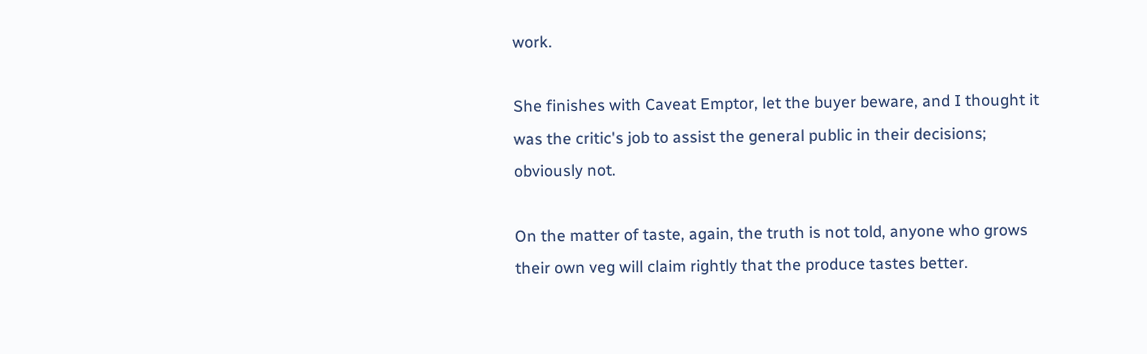work.

She finishes with Caveat Emptor, let the buyer beware, and I thought it was the critic's job to assist the general public in their decisions; obviously not.

On the matter of taste, again, the truth is not told, anyone who grows their own veg will claim rightly that the produce tastes better.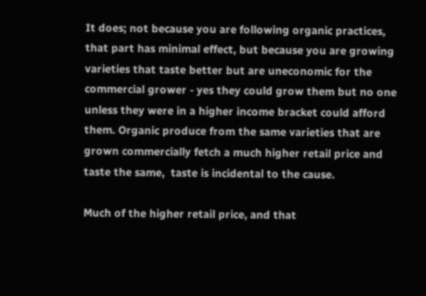It does; not because you are following organic practices, that part has minimal effect, but because you are growing varieties that taste better but are uneconomic for the commercial grower - yes they could grow them but no one unless they were in a higher income bracket could afford them. Organic produce from the same varieties that are grown commercially fetch a much higher retail price and taste the same,  taste is incidental to the cause.

Much of the higher retail price, and that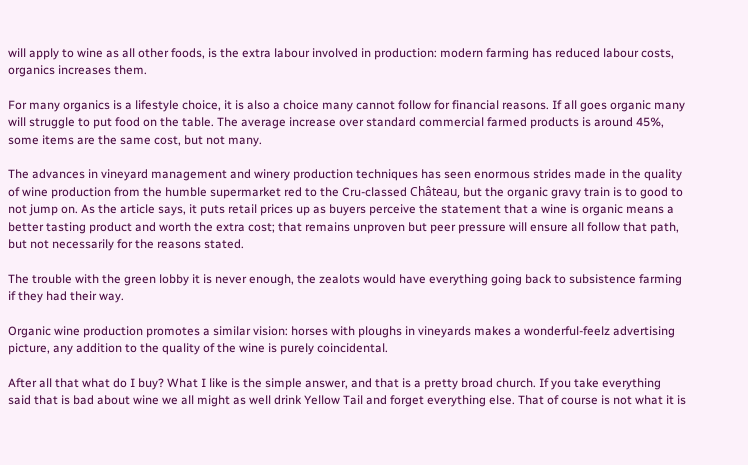will apply to wine as all other foods, is the extra labour involved in production: modern farming has reduced labour costs, organics increases them.

For many organics is a lifestyle choice, it is also a choice many cannot follow for financial reasons. If all goes organic many will struggle to put food on the table. The average increase over standard commercial farmed products is around 45%, some items are the same cost, but not many.

The advances in vineyard management and winery production techniques has seen enormous strides made in the quality of wine production from the humble supermarket red to the Cru-classed Château, but the organic gravy train is to good to not jump on. As the article says, it puts retail prices up as buyers perceive the statement that a wine is organic means a better tasting product and worth the extra cost; that remains unproven but peer pressure will ensure all follow that path, but not necessarily for the reasons stated.

The trouble with the green lobby it is never enough, the zealots would have everything going back to subsistence farming if they had their way.

Organic wine production promotes a similar vision: horses with ploughs in vineyards makes a wonderful-feelz advertising picture, any addition to the quality of the wine is purely coincidental.

After all that what do I buy? What I like is the simple answer, and that is a pretty broad church. If you take everything said that is bad about wine we all might as well drink Yellow Tail and forget everything else. That of course is not what it is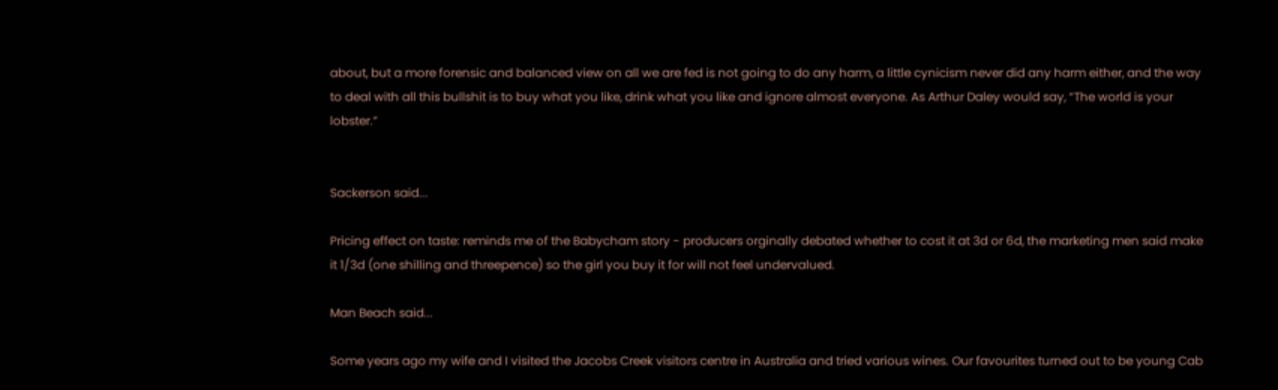about, but a more forensic and balanced view on all we are fed is not going to do any harm, a little cynicism never did any harm either, and the way to deal with all this bullshit is to buy what you like, drink what you like and ignore almost everyone. As Arthur Daley would say, “The world is your lobster.”


Sackerson said...

Pricing effect on taste: reminds me of the Babycham story - producers orginally debated whether to cost it at 3d or 6d, the marketing men said make it 1/3d (one shilling and threepence) so the girl you buy it for will not feel undervalued.

Man Beach said...

Some years ago my wife and I visited the Jacobs Creek visitors centre in Australia and tried various wines. Our favourites turned out to be young Cab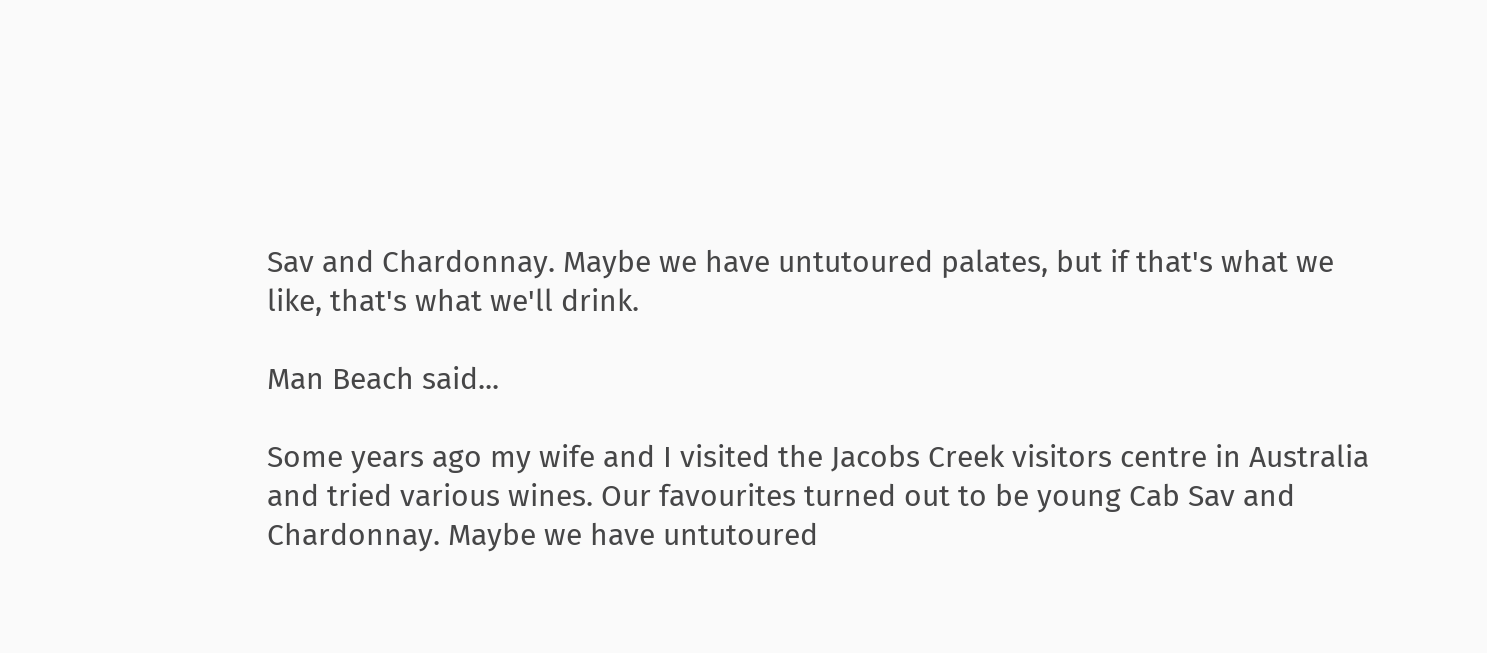Sav and Chardonnay. Maybe we have untutoured palates, but if that's what we like, that's what we'll drink.

Man Beach said...

Some years ago my wife and I visited the Jacobs Creek visitors centre in Australia and tried various wines. Our favourites turned out to be young Cab Sav and Chardonnay. Maybe we have untutoured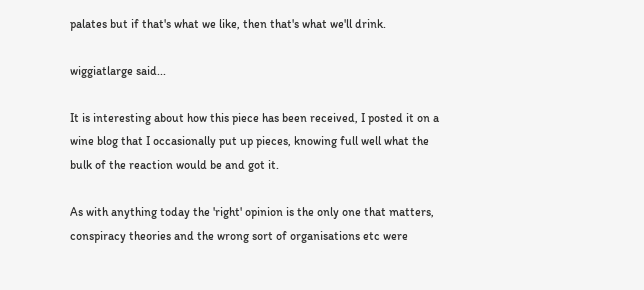palates but if that's what we like, then that's what we'll drink.

wiggiatlarge said...

It is interesting about how this piece has been received, I posted it on a wine blog that I occasionally put up pieces, knowing full well what the bulk of the reaction would be and got it.

As with anything today the 'right' opinion is the only one that matters, conspiracy theories and the wrong sort of organisations etc were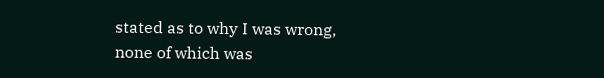stated as to why I was wrong, none of which was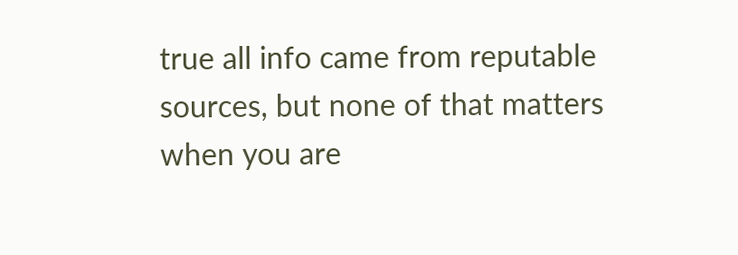true all info came from reputable sources, but none of that matters when you are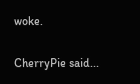woke.

CherryPie said...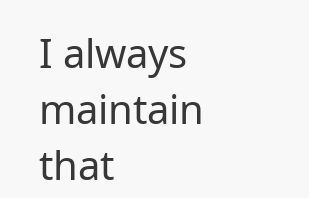I always maintain that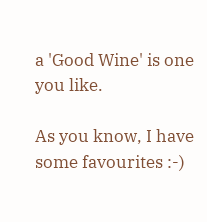a 'Good Wine' is one you like.

As you know, I have some favourites :-)